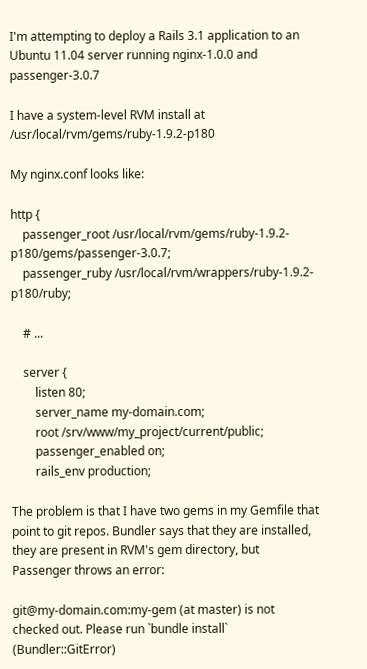I'm attempting to deploy a Rails 3.1 application to an Ubuntu 11.04 server running nginx-1.0.0 and passenger-3.0.7

I have a system-level RVM install at /usr/local/rvm/gems/ruby-1.9.2-p180

My nginx.conf looks like:

http {
    passenger_root /usr/local/rvm/gems/ruby-1.9.2-p180/gems/passenger-3.0.7;
    passenger_ruby /usr/local/rvm/wrappers/ruby-1.9.2-p180/ruby;

    # ...

    server {
        listen 80;
        server_name my-domain.com;
        root /srv/www/my_project/current/public;
        passenger_enabled on;
        rails_env production;

The problem is that I have two gems in my Gemfile that point to git repos. Bundler says that they are installed, they are present in RVM's gem directory, but Passenger throws an error:

git@my-domain.com:my-gem (at master) is not checked out. Please run `bundle install` (Bundler::GitError)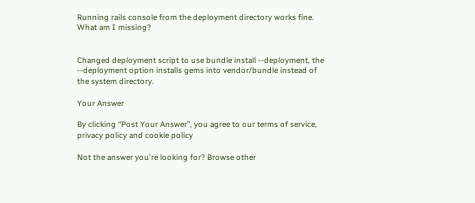Running rails console from the deployment directory works fine. What am I missing?


Changed deployment script to use bundle install --deployment, the --deployment option installs gems into vendor/bundle instead of the system directory.

Your Answer

By clicking “Post Your Answer”, you agree to our terms of service, privacy policy and cookie policy

Not the answer you're looking for? Browse other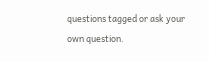questions tagged or ask your own question.